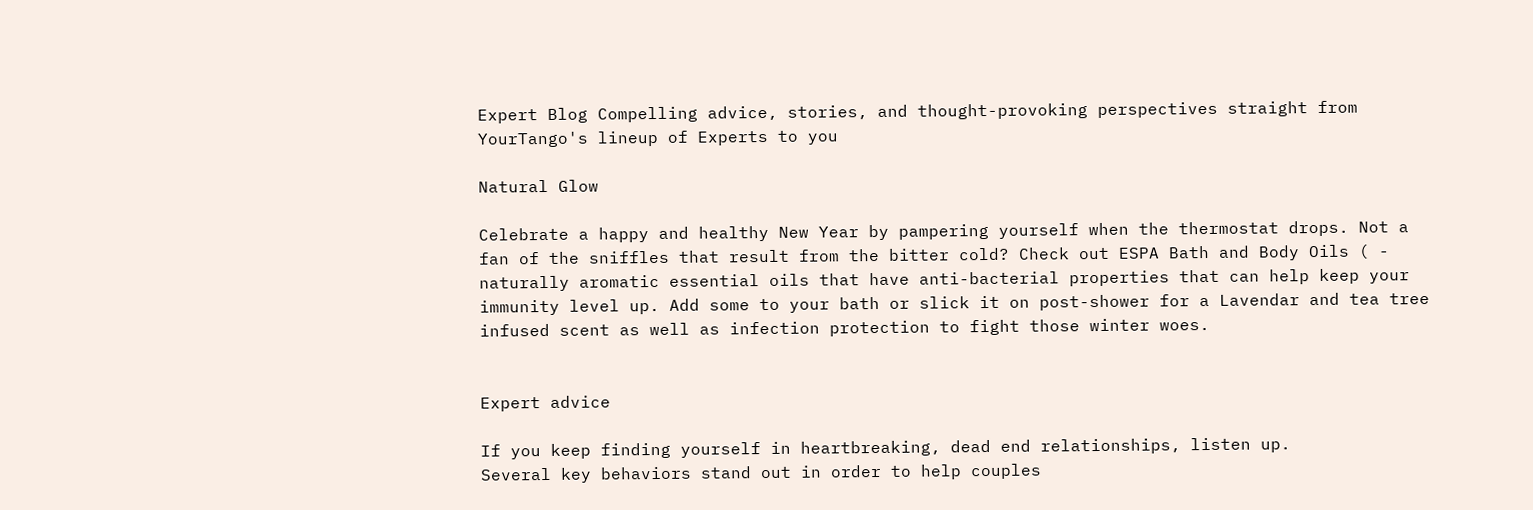Expert Blog Compelling advice, stories, and thought-provoking perspectives straight from YourTango's lineup of Experts to you

Natural Glow

Celebrate a happy and healthy New Year by pampering yourself when the thermostat drops. Not a fan of the sniffles that result from the bitter cold? Check out ESPA Bath and Body Oils ( - naturally aromatic essential oils that have anti-bacterial properties that can help keep your immunity level up. Add some to your bath or slick it on post-shower for a Lavendar and tea tree infused scent as well as infection protection to fight those winter woes.


Expert advice

If you keep finding yourself in heartbreaking, dead end relationships, listen up.
Several key behaviors stand out in order to help couples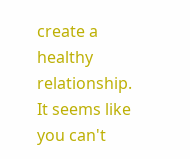create a healthy relationship.
It seems like you can't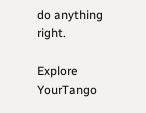do anything right.

Explore YourTango